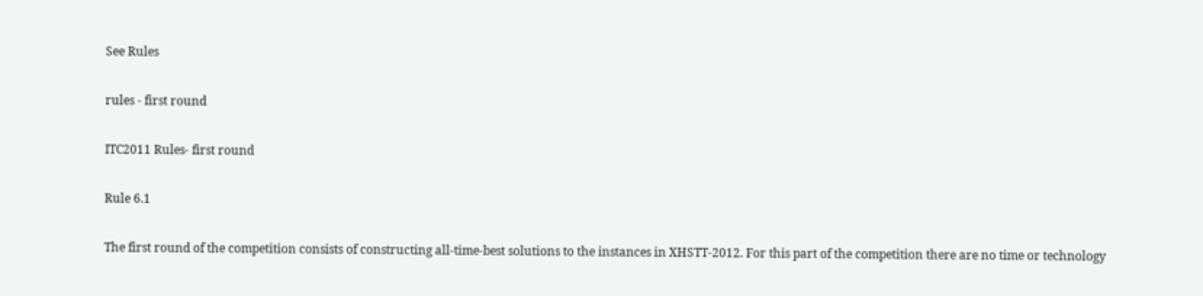See Rules

rules - first round

ITC2011 Rules- first round

Rule 6.1

The first round of the competition consists of constructing all-time-best solutions to the instances in XHSTT-2012. For this part of the competition there are no time or technology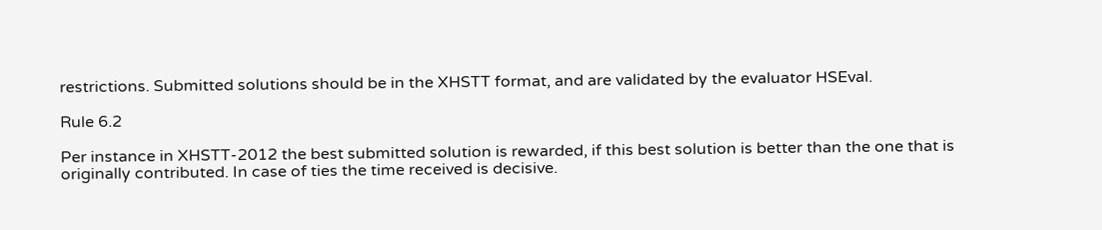restrictions. Submitted solutions should be in the XHSTT format, and are validated by the evaluator HSEval.

Rule 6.2

Per instance in XHSTT-2012 the best submitted solution is rewarded, if this best solution is better than the one that is originally contributed. In case of ties the time received is decisive.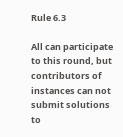Rule 6.3

All can participate to this round, but contributors of instances can not submit solutions to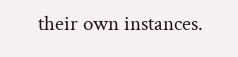their own instances.